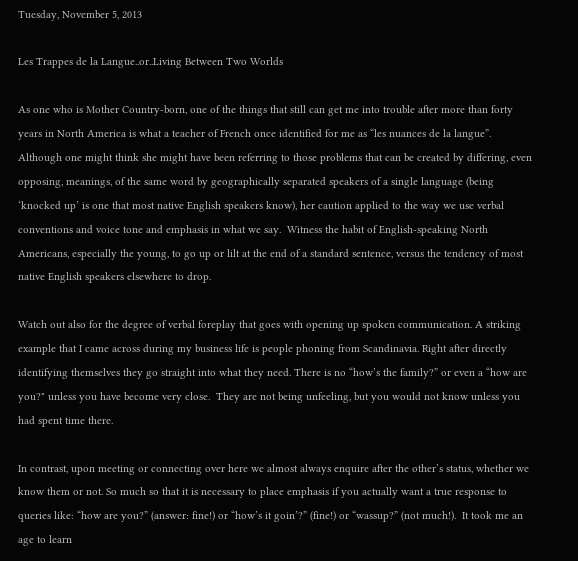Tuesday, November 5, 2013

Les Trappes de la Langue..or..Living Between Two Worlds

As one who is Mother Country-born, one of the things that still can get me into trouble after more than forty years in North America is what a teacher of French once identified for me as “les nuances de la langue”.  Although one might think she might have been referring to those problems that can be created by differing, even opposing, meanings, of the same word by geographically separated speakers of a single language (being ‘knocked up’ is one that most native English speakers know), her caution applied to the way we use verbal conventions and voice tone and emphasis in what we say.  Witness the habit of English-speaking North Americans, especially the young, to go up or lilt at the end of a standard sentence, versus the tendency of most native English speakers elsewhere to drop.

Watch out also for the degree of verbal foreplay that goes with opening up spoken communication. A striking example that I came across during my business life is people phoning from Scandinavia. Right after directly identifying themselves they go straight into what they need. There is no “how’s the family?” or even a “how are you?" unless you have become very close.  They are not being unfeeling, but you would not know unless you had spent time there.

In contrast, upon meeting or connecting over here we almost always enquire after the other’s status, whether we know them or not. So much so that it is necessary to place emphasis if you actually want a true response to queries like: “how are you?” (answer: fine!) or “how’s it goin’?” (fine!) or “wassup?” (not much!).  It took me an age to learn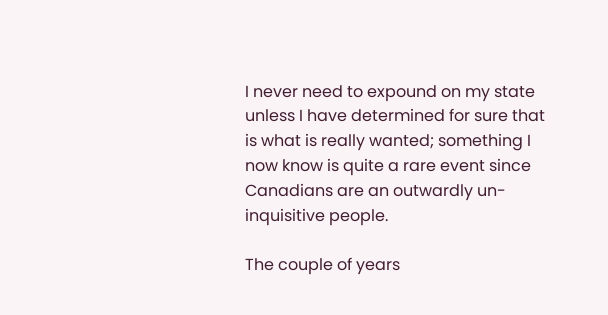I never need to expound on my state unless I have determined for sure that is what is really wanted; something I now know is quite a rare event since Canadians are an outwardly un-inquisitive people.

The couple of years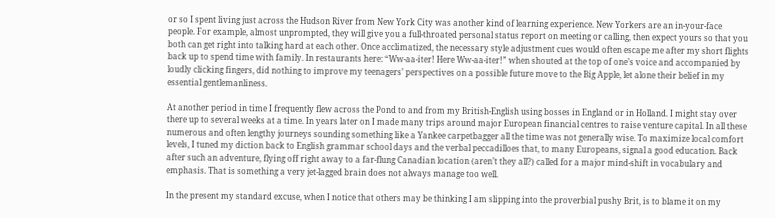or so I spent living just across the Hudson River from New York City was another kind of learning experience. New Yorkers are an in-your-face people. For example, almost unprompted, they will give you a full-throated personal status report on meeting or calling, then expect yours so that you both can get right into talking hard at each other. Once acclimatized, the necessary style adjustment cues would often escape me after my short flights back up to spend time with family. In restaurants here: “Ww-aa-iter! Here Ww-aa-iter!” when shouted at the top of one’s voice and accompanied by loudly clicking fingers, did nothing to improve my teenagers’ perspectives on a possible future move to the Big Apple, let alone their belief in my essential gentlemanliness.

At another period in time I frequently flew across the Pond to and from my British-English using bosses in England or in Holland. I might stay over there up to several weeks at a time. In years later on I made many trips around major European financial centres to raise venture capital. In all these numerous and often lengthy journeys sounding something like a Yankee carpetbagger all the time was not generally wise. To maximize local comfort levels, I tuned my diction back to English grammar school days and the verbal peccadilloes that, to many Europeans, signal a good education. Back after such an adventure, flying off right away to a far-flung Canadian location (aren’t they all?) called for a major mind-shift in vocabulary and emphasis. That is something a very jet-lagged brain does not always manage too well.

In the present my standard excuse, when I notice that others may be thinking I am slipping into the proverbial pushy Brit, is to blame it on my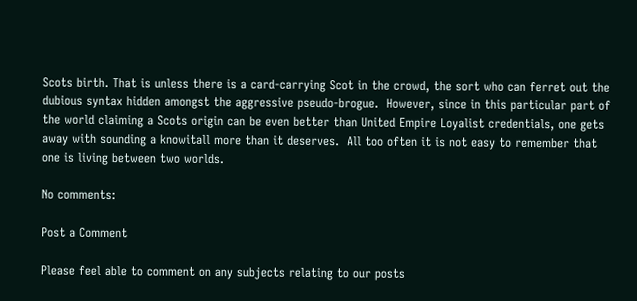Scots birth. That is unless there is a card-carrying Scot in the crowd, the sort who can ferret out the dubious syntax hidden amongst the aggressive pseudo-brogue.  However, since in this particular part of the world claiming a Scots origin can be even better than United Empire Loyalist credentials, one gets away with sounding a knowitall more than it deserves.  All too often it is not easy to remember that one is living between two worlds.

No comments:

Post a Comment

Please feel able to comment on any subjects relating to our posts